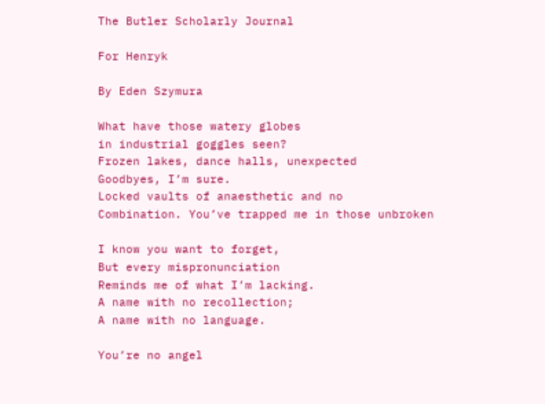The Butler Scholarly Journal

For Henryk

By Eden Szymura

What have those watery globes
in industrial goggles seen?
Frozen lakes, dance halls, unexpected
Goodbyes, I’m sure.
Locked vaults of anaesthetic and no
Combination. You’ve trapped me in those unbroken

I know you want to forget,
But every mispronunciation
Reminds me of what I’m lacking.
A name with no recollection;
A name with no language.

You’re no angel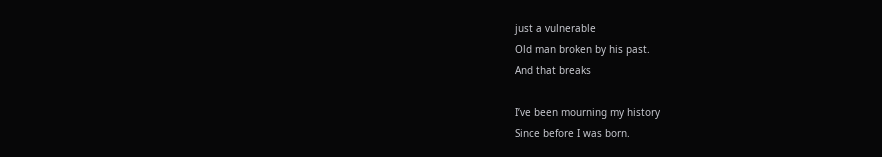just a vulnerable
Old man broken by his past.
And that breaks

I’ve been mourning my history
Since before I was born.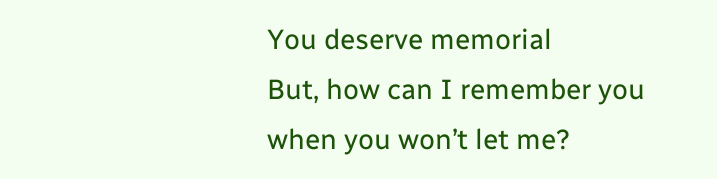You deserve memorial
But, how can I remember you when you won’t let me?